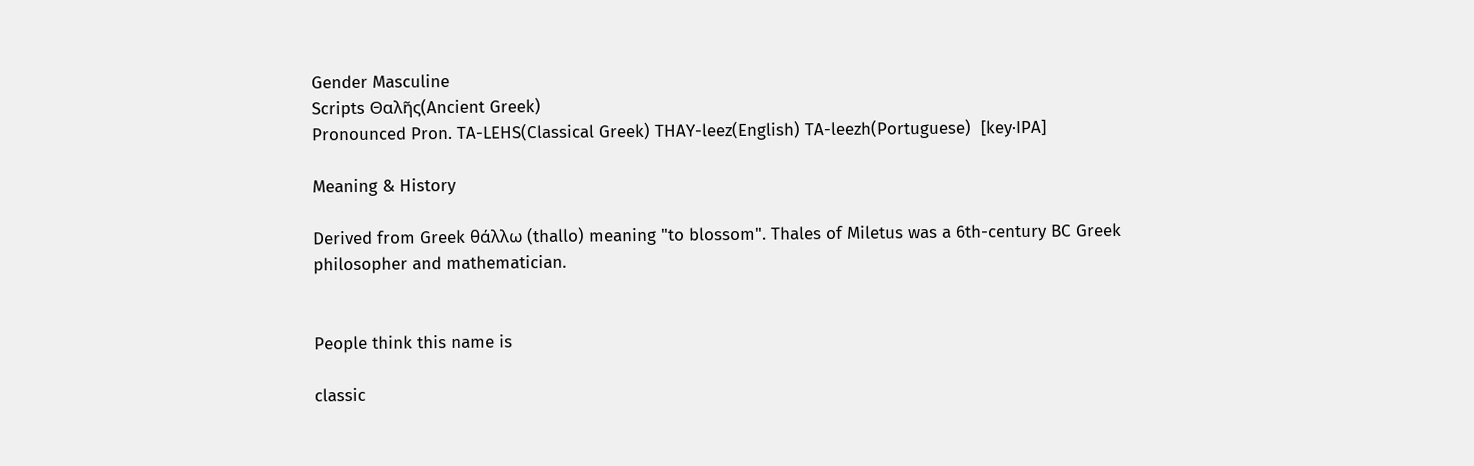Gender Masculine
Scripts Θαλῆς(Ancient Greek)
Pronounced Pron. TA-LEHS(Classical Greek) THAY-leez(English) TA-leezh(Portuguese)  [key·IPA]

Meaning & History

Derived from Greek θάλλω (thallo) meaning "to blossom". Thales of Miletus was a 6th-century BC Greek philosopher and mathematician.


People think this name is

classic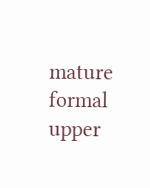mature   formal   upper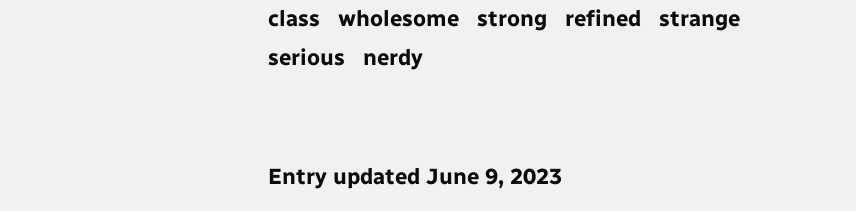class   wholesome   strong   refined   strange   serious   nerdy


Entry updated June 9, 2023